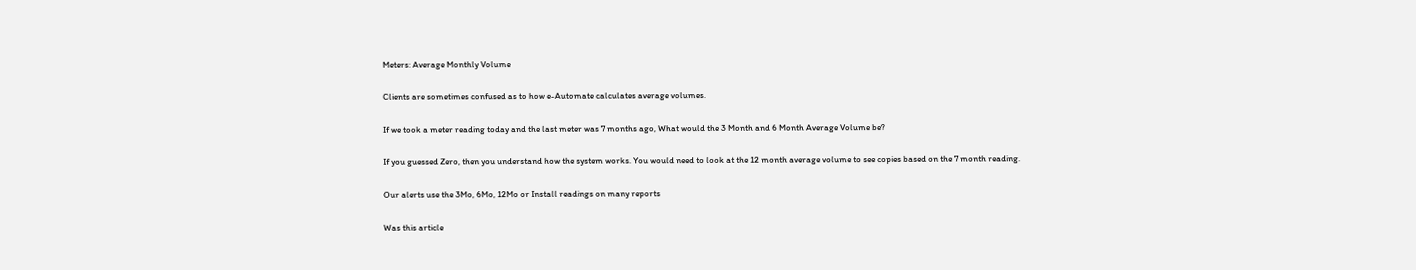Meters: Average Monthly Volume

Clients are sometimes confused as to how e-Automate calculates average volumes.

If we took a meter reading today and the last meter was 7 months ago, What would the 3 Month and 6 Month Average Volume be?

If you guessed Zero, then you understand how the system works. You would need to look at the 12 month average volume to see copies based on the 7 month reading.

Our alerts use the 3Mo, 6Mo, 12Mo or Install readings on many reports

Was this article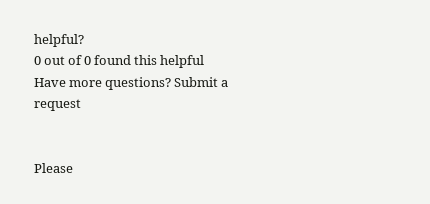helpful?
0 out of 0 found this helpful
Have more questions? Submit a request


Please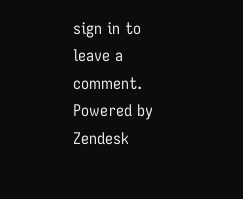sign in to leave a comment.
Powered by Zendesk